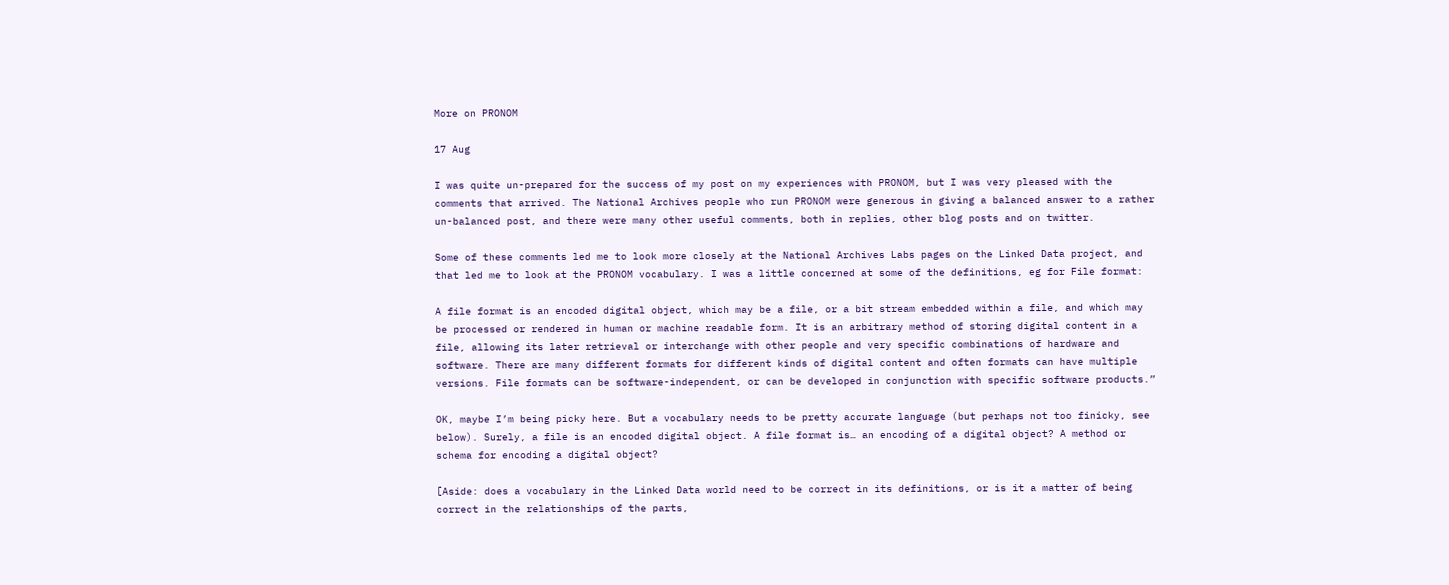More on PRONOM

17 Aug

I was quite un-prepared for the success of my post on my experiences with PRONOM, but I was very pleased with the comments that arrived. The National Archives people who run PRONOM were generous in giving a balanced answer to a rather un-balanced post, and there were many other useful comments, both in replies, other blog posts and on twitter.

Some of these comments led me to look more closely at the National Archives Labs pages on the Linked Data project, and that led me to look at the PRONOM vocabulary. I was a little concerned at some of the definitions, eg for File format:

A file format is an encoded digital object, which may be a file, or a bit stream embedded within a file, and which may be processed or rendered in human or machine readable form. It is an arbitrary method of storing digital content in a file, allowing its later retrieval or interchange with other people and very specific combinations of hardware and software. There are many different formats for different kinds of digital content and often formats can have multiple versions. File formats can be software-independent, or can be developed in conjunction with specific software products.”

OK, maybe I’m being picky here. But a vocabulary needs to be pretty accurate language (but perhaps not too finicky, see below). Surely, a file is an encoded digital object. A file format is… an encoding of a digital object? A method or schema for encoding a digital object?

[Aside: does a vocabulary in the Linked Data world need to be correct in its definitions, or is it a matter of being correct in the relationships of the parts,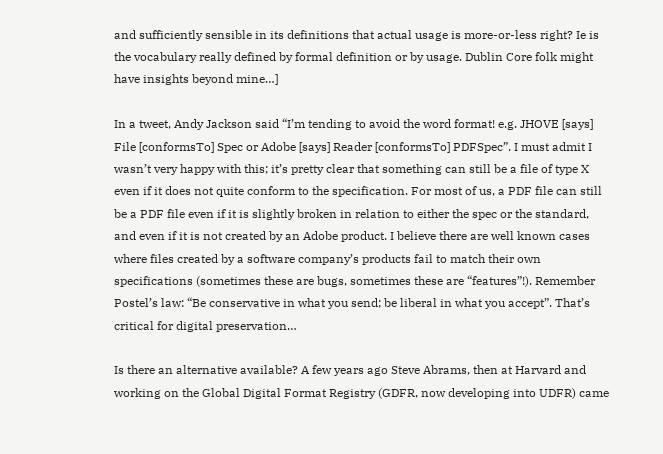and sufficiently sensible in its definitions that actual usage is more-or-less right? Ie is the vocabulary really defined by formal definition or by usage. Dublin Core folk might have insights beyond mine…]

In a tweet, Andy Jackson said “I’m tending to avoid the word format! e.g. JHOVE [says] File [conformsTo] Spec or Adobe [says] Reader [conformsTo] PDFSpec”. I must admit I wasn’t very happy with this; it’s pretty clear that something can still be a file of type X even if it does not quite conform to the specification. For most of us, a PDF file can still be a PDF file even if it is slightly broken in relation to either the spec or the standard, and even if it is not created by an Adobe product. I believe there are well known cases where files created by a software company’s products fail to match their own specifications (sometimes these are bugs, sometimes these are “features”!). Remember Postel’s law: “Be conservative in what you send; be liberal in what you accept”. That’s critical for digital preservation…

Is there an alternative available? A few years ago Steve Abrams, then at Harvard and working on the Global Digital Format Registry (GDFR, now developing into UDFR) came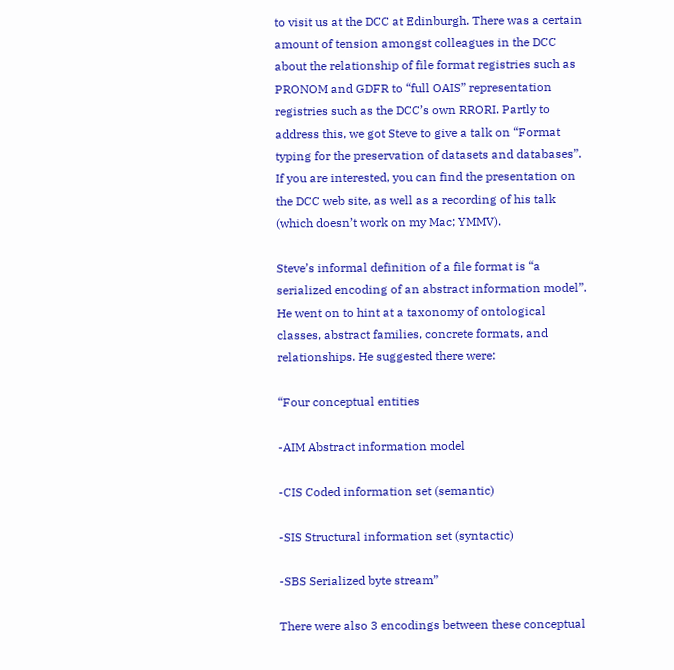to visit us at the DCC at Edinburgh. There was a certain amount of tension amongst colleagues in the DCC about the relationship of file format registries such as PRONOM and GDFR to “full OAIS” representation registries such as the DCC’s own RRORI. Partly to address this, we got Steve to give a talk on “Format typing for the preservation of datasets and databases”. If you are interested, you can find the presentation on the DCC web site, as well as a recording of his talk (which doesn’t work on my Mac; YMMV).

Steve’s informal definition of a file format is “a serialized encoding of an abstract information model”. He went on to hint at a taxonomy of ontological classes, abstract families, concrete formats, and relationships. He suggested there were:

“Four conceptual entities

-AIM Abstract information model

-CIS Coded information set (semantic)

-SIS Structural information set (syntactic)

-SBS Serialized byte stream”

There were also 3 encodings between these conceptual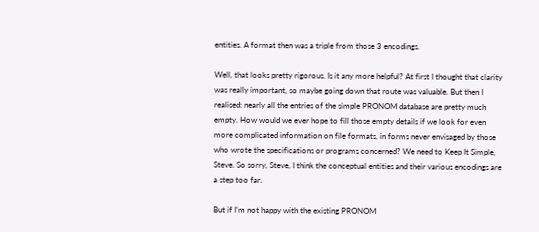entities. A format then was a triple from those 3 encodings.

Well, that looks pretty rigorous. Is it any more helpful? At first I thought that clarity was really important, so maybe going down that route was valuable. But then I realised: nearly all the entries of the simple PRONOM database are pretty much empty. How would we ever hope to fill those empty details if we look for even more complicated information on file formats, in forms never envisaged by those who wrote the specifications or programs concerned? We need to Keep It Simple, Steve. So sorry, Steve, I think the conceptual entities and their various encodings are a step too far.

But if I’m not happy with the existing PRONOM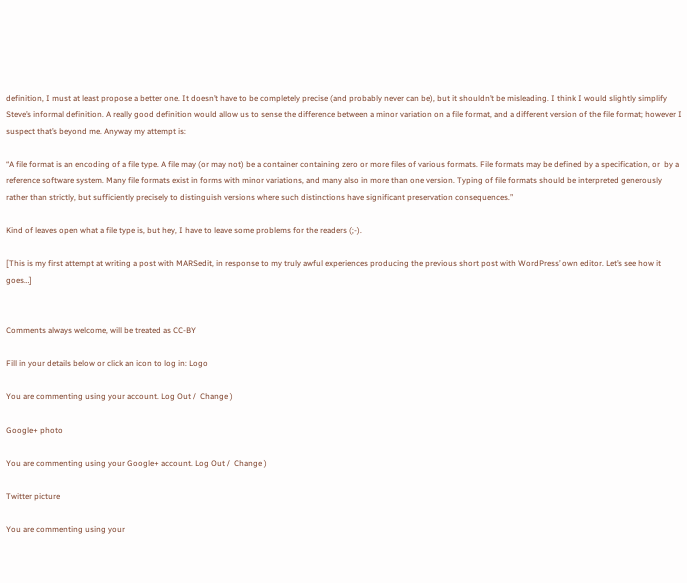definition, I must at least propose a better one. It doesn’t have to be completely precise (and probably never can be), but it shouldn’t be misleading. I think I would slightly simplify Steve’s informal definition. A really good definition would allow us to sense the difference between a minor variation on a file format, and a different version of the file format; however I suspect that’s beyond me. Anyway my attempt is:

“A file format is an encoding of a file type. A file may (or may not) be a container containing zero or more files of various formats. File formats may be defined by a specification, or  by a reference software system. Many file formats exist in forms with minor variations, and many also in more than one version. Typing of file formats should be interpreted generously rather than strictly, but sufficiently precisely to distinguish versions where such distinctions have significant preservation consequences.”

Kind of leaves open what a file type is, but hey, I have to leave some problems for the readers (;-).

[This is my first attempt at writing a post with MARSedit, in response to my truly awful experiences producing the previous short post with WordPress’ own editor. Let’s see how it goes…]


Comments always welcome, will be treated as CC-BY

Fill in your details below or click an icon to log in: Logo

You are commenting using your account. Log Out /  Change )

Google+ photo

You are commenting using your Google+ account. Log Out /  Change )

Twitter picture

You are commenting using your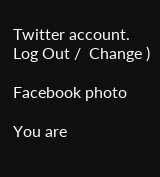Twitter account. Log Out /  Change )

Facebook photo

You are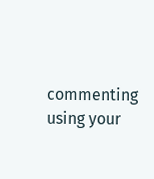commenting using your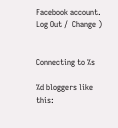Facebook account. Log Out /  Change )


Connecting to %s

%d bloggers like this: